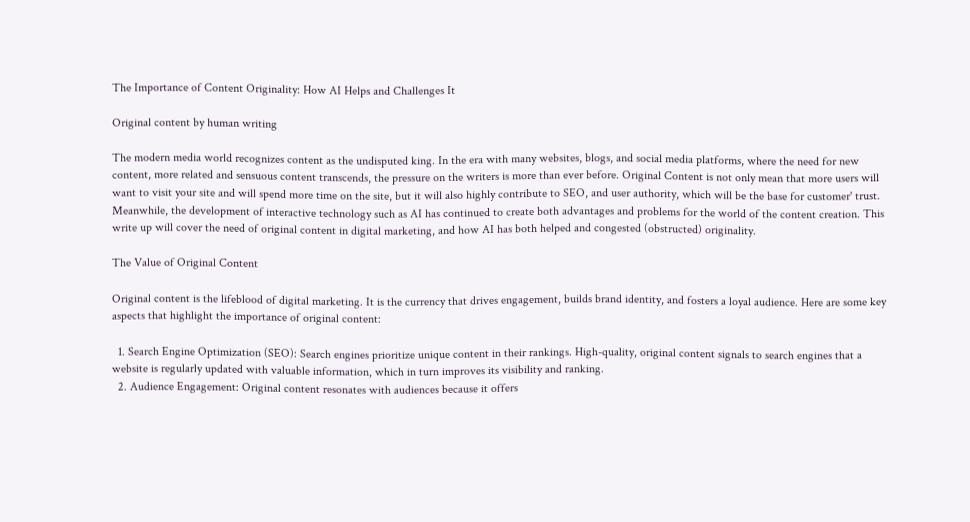The Importance of Content Originality: How AI Helps and Challenges It

Original content by human writing

The modern media world recognizes content as the undisputed king. In the era with many websites, blogs, and social media platforms, where the need for new content, more related and sensuous content transcends, the pressure on the writers is more than ever before. Original Content is not only mean that more users will want to visit your site and will spend more time on the site, but it will also highly contribute to SEO, and user authority, which will be the base for customer' trust. Meanwhile, the development of interactive technology such as AI has continued to create both advantages and problems for the world of the content creation. This write up will cover the need of original content in digital marketing, and how AI has both helped and congested (obstructed) originality.

The Value of Original Content

Original content is the lifeblood of digital marketing. It is the currency that drives engagement, builds brand identity, and fosters a loyal audience. Here are some key aspects that highlight the importance of original content:

  1. Search Engine Optimization (SEO): Search engines prioritize unique content in their rankings. High-quality, original content signals to search engines that a website is regularly updated with valuable information, which in turn improves its visibility and ranking.
  2. Audience Engagement: Original content resonates with audiences because it offers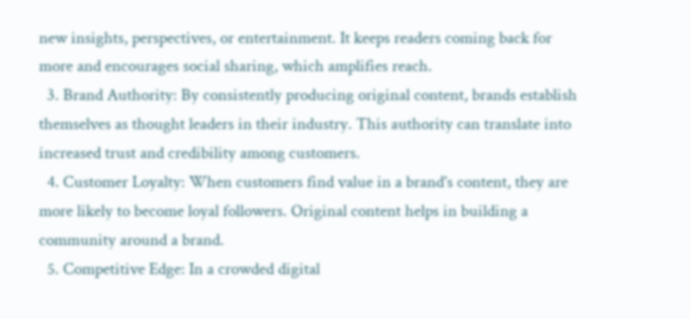new insights, perspectives, or entertainment. It keeps readers coming back for more and encourages social sharing, which amplifies reach.
  3. Brand Authority: By consistently producing original content, brands establish themselves as thought leaders in their industry. This authority can translate into increased trust and credibility among customers.
  4. Customer Loyalty: When customers find value in a brand's content, they are more likely to become loyal followers. Original content helps in building a community around a brand.
  5. Competitive Edge: In a crowded digital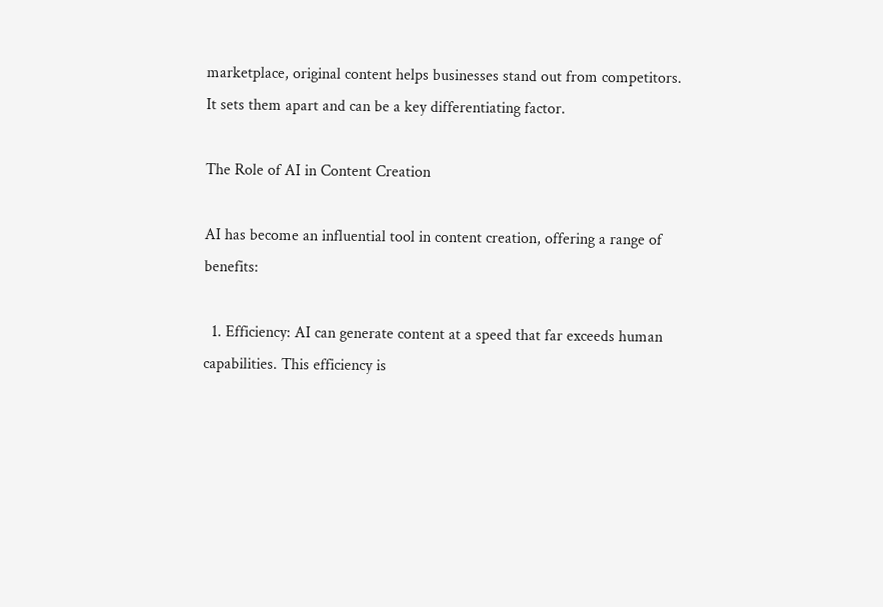marketplace, original content helps businesses stand out from competitors. It sets them apart and can be a key differentiating factor.

The Role of AI in Content Creation

AI has become an influential tool in content creation, offering a range of benefits:

  1. Efficiency: AI can generate content at a speed that far exceeds human capabilities. This efficiency is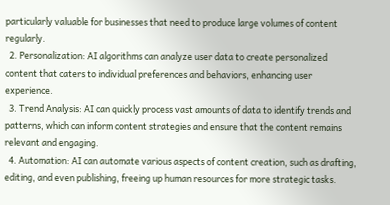particularly valuable for businesses that need to produce large volumes of content regularly.
  2. Personalization: AI algorithms can analyze user data to create personalized content that caters to individual preferences and behaviors, enhancing user experience.
  3. Trend Analysis: AI can quickly process vast amounts of data to identify trends and patterns, which can inform content strategies and ensure that the content remains relevant and engaging.
  4. Automation: AI can automate various aspects of content creation, such as drafting, editing, and even publishing, freeing up human resources for more strategic tasks.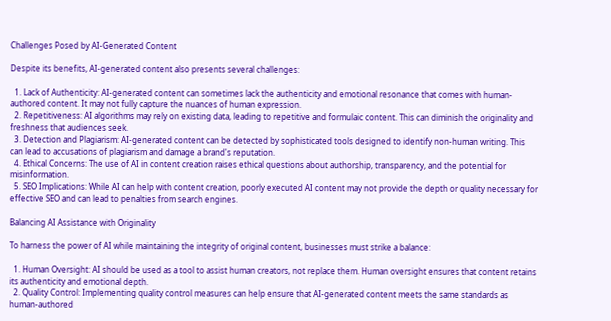Challenges Posed by AI-Generated Content

Despite its benefits, AI-generated content also presents several challenges:

  1. Lack of Authenticity: AI-generated content can sometimes lack the authenticity and emotional resonance that comes with human-authored content. It may not fully capture the nuances of human expression.
  2. Repetitiveness: AI algorithms may rely on existing data, leading to repetitive and formulaic content. This can diminish the originality and freshness that audiences seek.
  3. Detection and Plagiarism: AI-generated content can be detected by sophisticated tools designed to identify non-human writing. This can lead to accusations of plagiarism and damage a brand's reputation.
  4. Ethical Concerns: The use of AI in content creation raises ethical questions about authorship, transparency, and the potential for misinformation.
  5. SEO Implications: While AI can help with content creation, poorly executed AI content may not provide the depth or quality necessary for effective SEO and can lead to penalties from search engines.

Balancing AI Assistance with Originality

To harness the power of AI while maintaining the integrity of original content, businesses must strike a balance:

  1. Human Oversight: AI should be used as a tool to assist human creators, not replace them. Human oversight ensures that content retains its authenticity and emotional depth.
  2. Quality Control: Implementing quality control measures can help ensure that AI-generated content meets the same standards as human-authored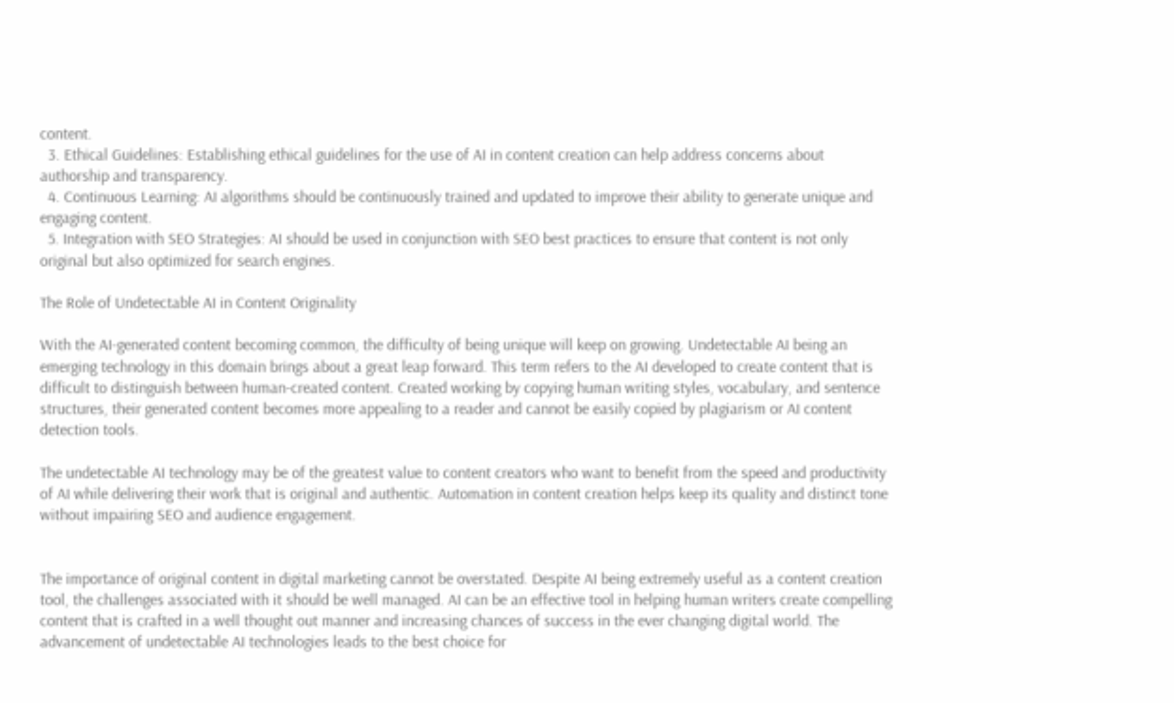content.
  3. Ethical Guidelines: Establishing ethical guidelines for the use of AI in content creation can help address concerns about authorship and transparency.
  4. Continuous Learning: AI algorithms should be continuously trained and updated to improve their ability to generate unique and engaging content.
  5. Integration with SEO Strategies: AI should be used in conjunction with SEO best practices to ensure that content is not only original but also optimized for search engines.

The Role of Undetectable AI in Content Originality

With the AI-generated content becoming common, the difficulty of being unique will keep on growing. Undetectable AI being an emerging technology in this domain brings about a great leap forward. This term refers to the AI developed to create content that is difficult to distinguish between human-created content. Created working by copying human writing styles, vocabulary, and sentence structures, their generated content becomes more appealing to a reader and cannot be easily copied by plagiarism or AI content detection tools.

The undetectable AI technology may be of the greatest value to content creators who want to benefit from the speed and productivity of AI while delivering their work that is original and authentic. Automation in content creation helps keep its quality and distinct tone without impairing SEO and audience engagement.


The importance of original content in digital marketing cannot be overstated. Despite AI being extremely useful as a content creation tool, the challenges associated with it should be well managed. AI can be an effective tool in helping human writers create compelling content that is crafted in a well thought out manner and increasing chances of success in the ever changing digital world. The advancement of undetectable AI technologies leads to the best choice for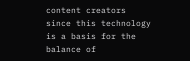content creators since this technology is a basis for the balance of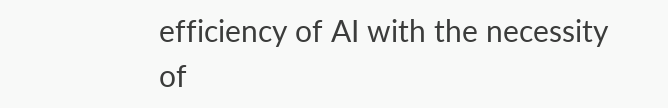efficiency of AI with the necessity of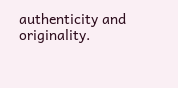authenticity and originality.